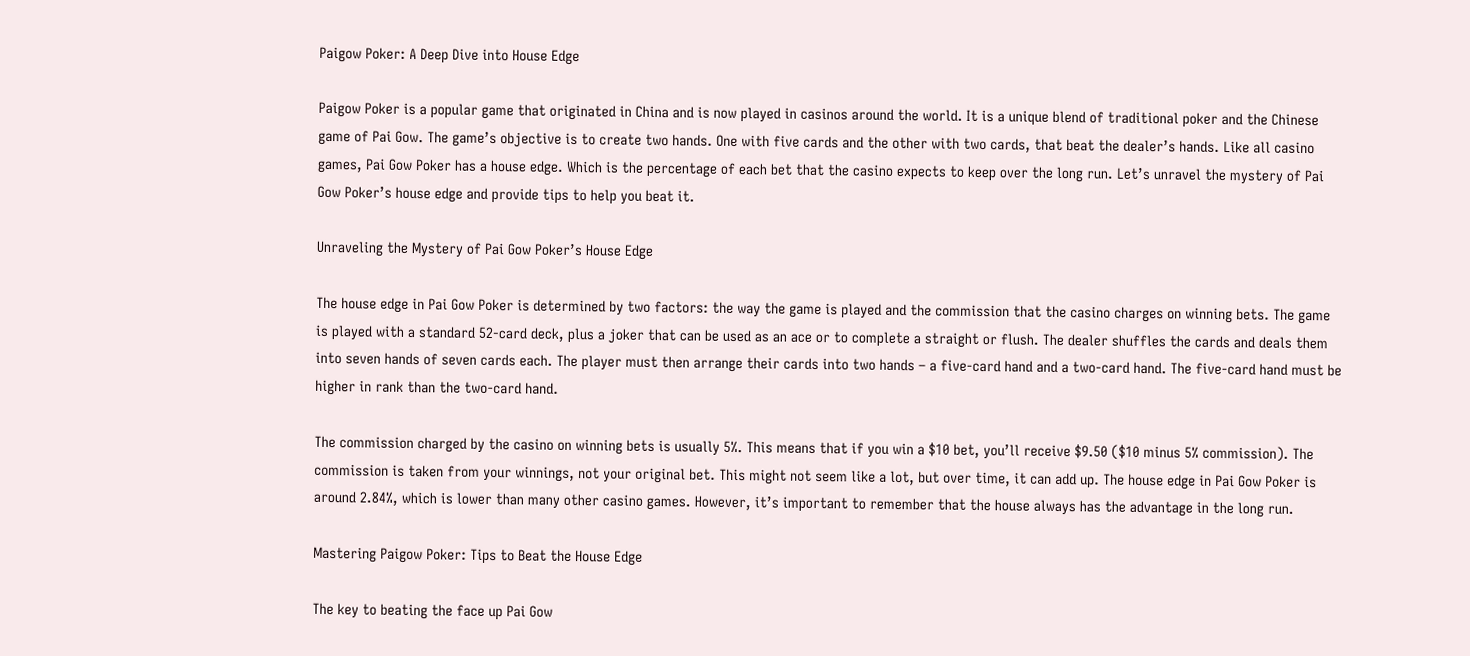Paigow Poker: A Deep Dive into House Edge

Paigow Poker is a popular game that originated in China and is now played in casinos around the world. It is a unique blend of traditional poker and the Chinese game of Pai Gow. The game’s objective is to create two hands. One with five cards and the other with two cards, that beat the dealer’s hands. Like all casino games, Pai Gow Poker has a house edge. Which is the percentage of each bet that the casino expects to keep over the long run. Let’s unravel the mystery of Pai Gow Poker’s house edge and provide tips to help you beat it.

Unraveling the Mystery of Pai Gow Poker’s House Edge

The house edge in Pai Gow Poker is determined by two factors: the way the game is played and the commission that the casino charges on winning bets. The game is played with a standard 52-card deck, plus a joker that can be used as an ace or to complete a straight or flush. The dealer shuffles the cards and deals them into seven hands of seven cards each. The player must then arrange their cards into two hands – a five-card hand and a two-card hand. The five-card hand must be higher in rank than the two-card hand.

The commission charged by the casino on winning bets is usually 5%. This means that if you win a $10 bet, you’ll receive $9.50 ($10 minus 5% commission). The commission is taken from your winnings, not your original bet. This might not seem like a lot, but over time, it can add up. The house edge in Pai Gow Poker is around 2.84%, which is lower than many other casino games. However, it’s important to remember that the house always has the advantage in the long run.

Mastering Paigow Poker: Tips to Beat the House Edge

The key to beating the face up Pai Gow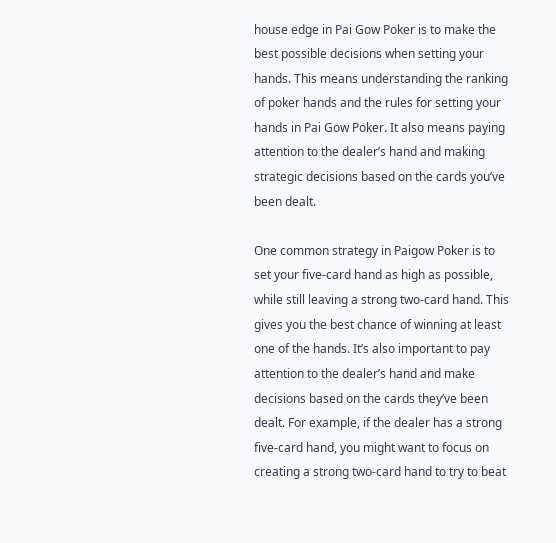house edge in Pai Gow Poker is to make the best possible decisions when setting your hands. This means understanding the ranking of poker hands and the rules for setting your hands in Pai Gow Poker. It also means paying attention to the dealer’s hand and making strategic decisions based on the cards you’ve been dealt.

One common strategy in Paigow Poker is to set your five-card hand as high as possible, while still leaving a strong two-card hand. This gives you the best chance of winning at least one of the hands. It’s also important to pay attention to the dealer’s hand and make decisions based on the cards they’ve been dealt. For example, if the dealer has a strong five-card hand, you might want to focus on creating a strong two-card hand to try to beat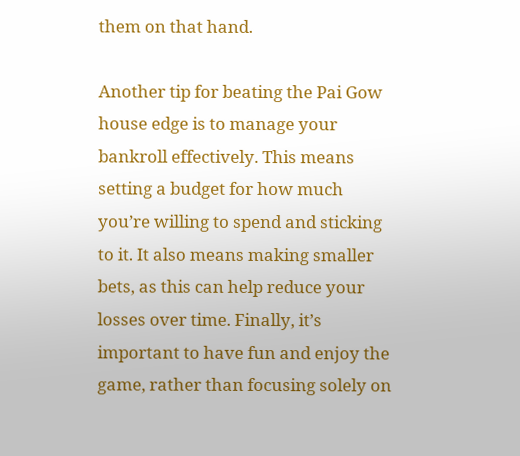them on that hand.

Another tip for beating the Pai Gow house edge is to manage your bankroll effectively. This means setting a budget for how much you’re willing to spend and sticking to it. It also means making smaller bets, as this can help reduce your losses over time. Finally, it’s important to have fun and enjoy the game, rather than focusing solely on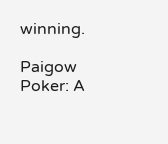winning.

Paigow Poker: A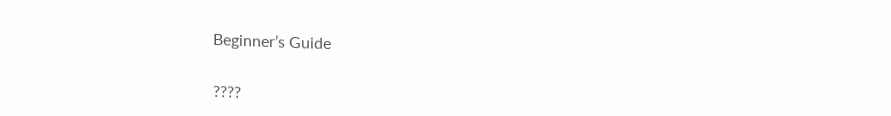Beginner’s Guide

????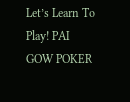Let’s Learn To Play! PAI GOW POKER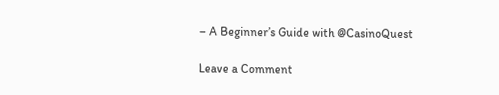– A Beginner’s Guide with @CasinoQuest

Leave a Comment